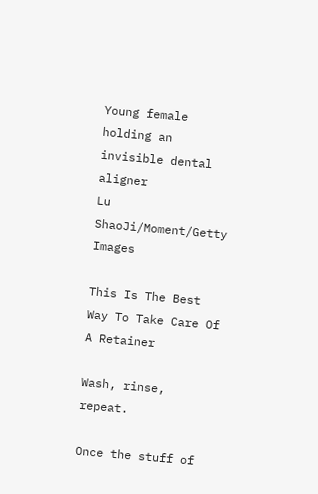Young female holding an invisible dental aligner
Lu ShaoJi/Moment/Getty Images

This Is The Best Way To Take Care Of A Retainer

Wash, rinse, repeat.

Once the stuff of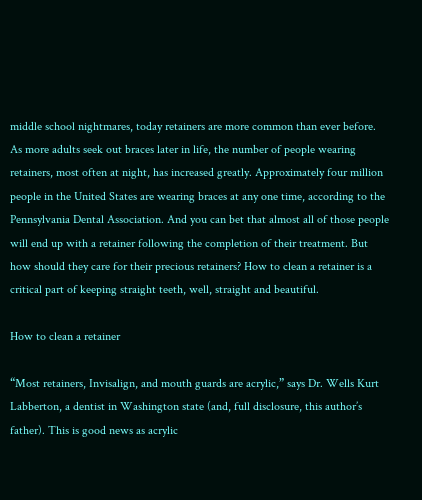middle school nightmares, today retainers are more common than ever before. As more adults seek out braces later in life, the number of people wearing retainers, most often at night, has increased greatly. Approximately four million people in the United States are wearing braces at any one time, according to the Pennsylvania Dental Association. And you can bet that almost all of those people will end up with a retainer following the completion of their treatment. But how should they care for their precious retainers? How to clean a retainer is a critical part of keeping straight teeth, well, straight and beautiful.

How to clean a retainer

“Most retainers, Invisalign, and mouth guards are acrylic,” says Dr. Wells Kurt Labberton, a dentist in Washington state (and, full disclosure, this author’s father). This is good news as acrylic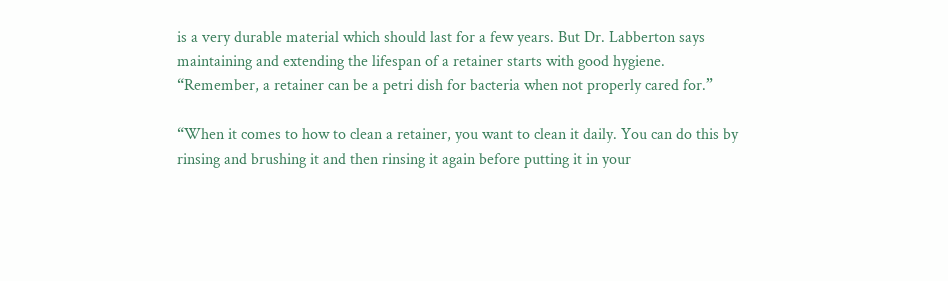is a very durable material which should last for a few years. But Dr. Labberton says maintaining and extending the lifespan of a retainer starts with good hygiene. “Remember, a retainer can be a petri dish for bacteria when not properly cared for.”

“When it comes to how to clean a retainer, you want to clean it daily. You can do this by rinsing and brushing it and then rinsing it again before putting it in your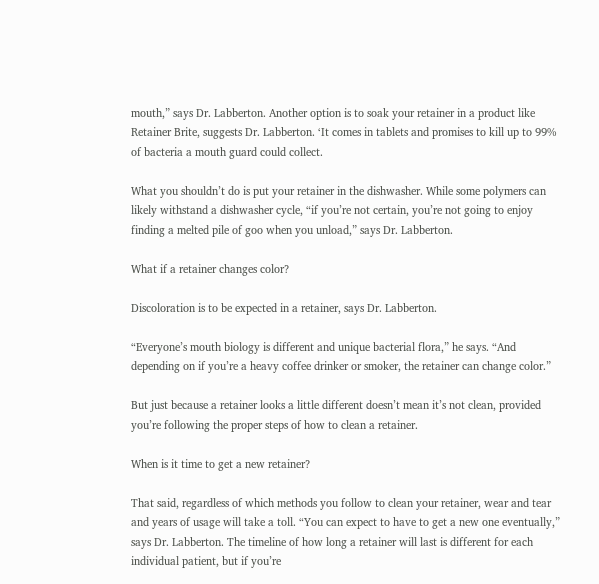mouth,” says Dr. Labberton. Another option is to soak your retainer in a product like Retainer Brite, suggests Dr. Labberton. ‘It comes in tablets and promises to kill up to 99% of bacteria a mouth guard could collect.

What you shouldn’t do is put your retainer in the dishwasher. While some polymers can likely withstand a dishwasher cycle, “if you’re not certain, you’re not going to enjoy finding a melted pile of goo when you unload,” says Dr. Labberton.

What if a retainer changes color?

Discoloration is to be expected in a retainer, says Dr. Labberton.

“Everyone’s mouth biology is different and unique bacterial flora,” he says. “And depending on if you’re a heavy coffee drinker or smoker, the retainer can change color.”

But just because a retainer looks a little different doesn’t mean it’s not clean, provided you’re following the proper steps of how to clean a retainer.

When is it time to get a new retainer?

That said, regardless of which methods you follow to clean your retainer, wear and tear and years of usage will take a toll. “You can expect to have to get a new one eventually,” says Dr. Labberton. The timeline of how long a retainer will last is different for each individual patient, but if you’re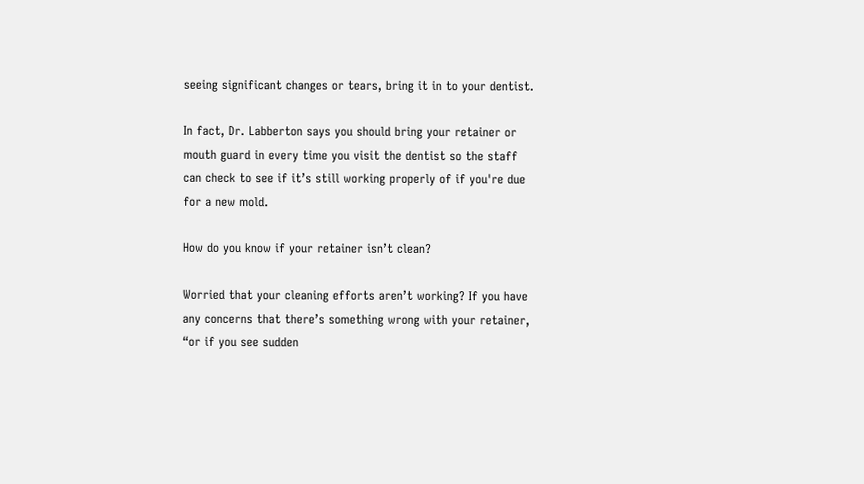seeing significant changes or tears, bring it in to your dentist.

In fact, Dr. Labberton says you should bring your retainer or mouth guard in every time you visit the dentist so the staff can check to see if it’s still working properly of if you're due for a new mold.

How do you know if your retainer isn’t clean?

Worried that your cleaning efforts aren’t working? If you have any concerns that there’s something wrong with your retainer, “or if you see sudden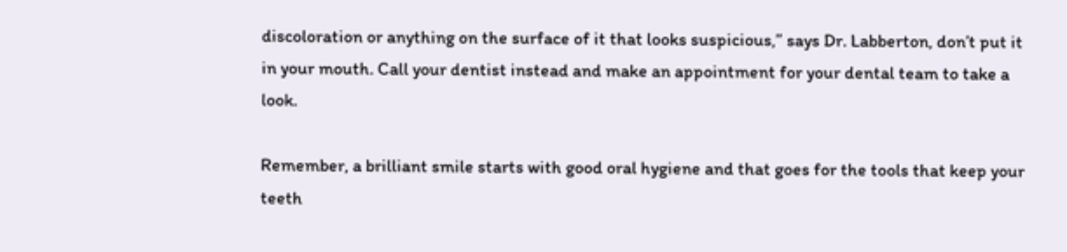discoloration or anything on the surface of it that looks suspicious,” says Dr. Labberton, don’t put it in your mouth. Call your dentist instead and make an appointment for your dental team to take a look.

Remember, a brilliant smile starts with good oral hygiene and that goes for the tools that keep your teeth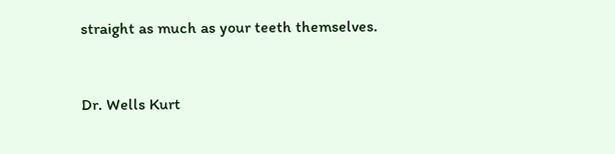straight as much as your teeth themselves.


Dr. Wells Kurt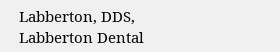Labberton, DDS, Labberton Dental